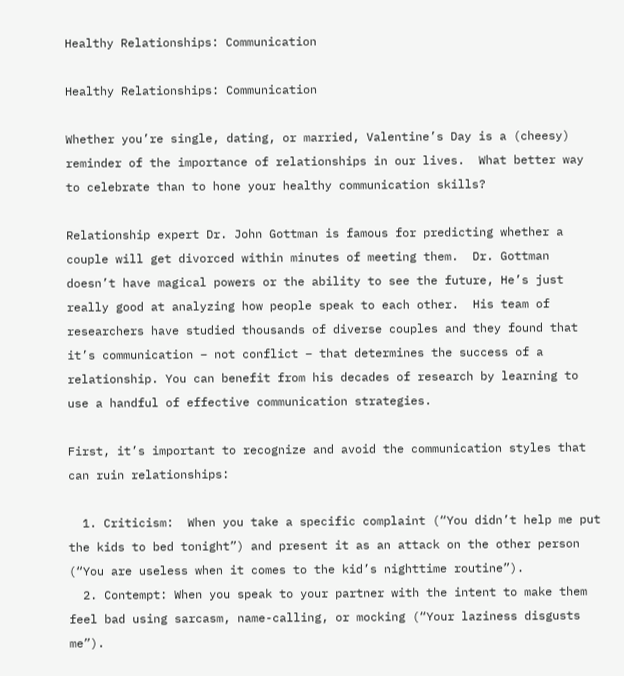Healthy Relationships: Communication

Healthy Relationships: Communication

Whether you’re single, dating, or married, Valentine’s Day is a (cheesy) reminder of the importance of relationships in our lives.  What better way to celebrate than to hone your healthy communication skills?

Relationship expert Dr. John Gottman is famous for predicting whether a couple will get divorced within minutes of meeting them.  Dr. Gottman doesn’t have magical powers or the ability to see the future, He’s just really good at analyzing how people speak to each other.  His team of researchers have studied thousands of diverse couples and they found that it’s communication – not conflict – that determines the success of a relationship. You can benefit from his decades of research by learning to use a handful of effective communication strategies.

First, it’s important to recognize and avoid the communication styles that can ruin relationships:

  1. Criticism:  When you take a specific complaint (“You didn’t help me put the kids to bed tonight”) and present it as an attack on the other person (“You are useless when it comes to the kid’s nighttime routine”).
  2. Contempt: When you speak to your partner with the intent to make them feel bad using sarcasm, name-calling, or mocking (“Your laziness disgusts me”).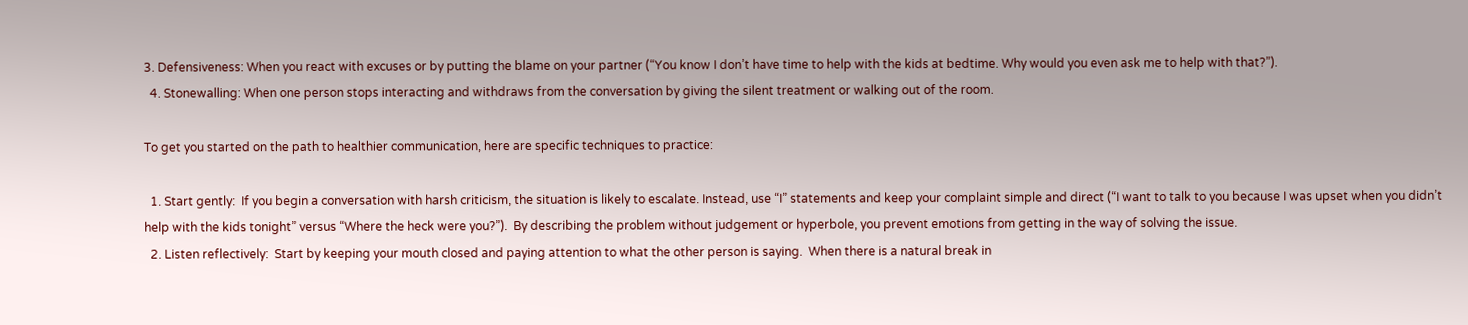3. Defensiveness: When you react with excuses or by putting the blame on your partner (“You know I don’t have time to help with the kids at bedtime. Why would you even ask me to help with that?”).
  4. Stonewalling: When one person stops interacting and withdraws from the conversation by giving the silent treatment or walking out of the room.

To get you started on the path to healthier communication, here are specific techniques to practice:

  1. Start gently:  If you begin a conversation with harsh criticism, the situation is likely to escalate. Instead, use “I” statements and keep your complaint simple and direct (“I want to talk to you because I was upset when you didn’t help with the kids tonight” versus “Where the heck were you?”).  By describing the problem without judgement or hyperbole, you prevent emotions from getting in the way of solving the issue.
  2. Listen reflectively:  Start by keeping your mouth closed and paying attention to what the other person is saying.  When there is a natural break in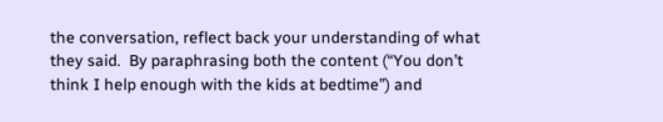the conversation, reflect back your understanding of what they said.  By paraphrasing both the content (“You don’t think I help enough with the kids at bedtime”) and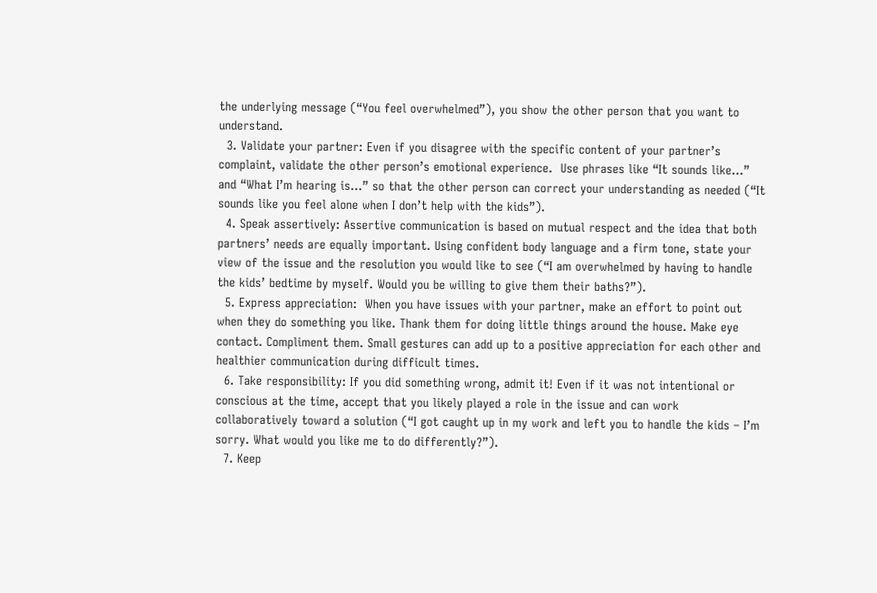the underlying message (“You feel overwhelmed”), you show the other person that you want to understand.
  3. Validate your partner: Even if you disagree with the specific content of your partner’s complaint, validate the other person’s emotional experience.  Use phrases like “It sounds like…” and “What I’m hearing is…” so that the other person can correct your understanding as needed (“It sounds like you feel alone when I don’t help with the kids”).
  4. Speak assertively: Assertive communication is based on mutual respect and the idea that both partners’ needs are equally important. Using confident body language and a firm tone, state your view of the issue and the resolution you would like to see (“I am overwhelmed by having to handle the kids’ bedtime by myself. Would you be willing to give them their baths?”).
  5. Express appreciation:  When you have issues with your partner, make an effort to point out when they do something you like. Thank them for doing little things around the house. Make eye contact. Compliment them. Small gestures can add up to a positive appreciation for each other and healthier communication during difficult times.
  6. Take responsibility: If you did something wrong, admit it! Even if it was not intentional or conscious at the time, accept that you likely played a role in the issue and can work collaboratively toward a solution (“I got caught up in my work and left you to handle the kids – I’m sorry. What would you like me to do differently?”).
  7. Keep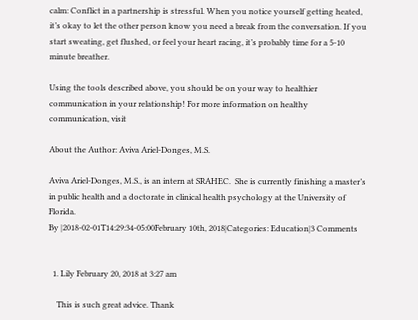calm: Conflict in a partnership is stressful. When you notice yourself getting heated, it’s okay to let the other person know you need a break from the conversation. If you start sweating, get flushed, or feel your heart racing, it’s probably time for a 5-10 minute breather.

Using the tools described above, you should be on your way to healthier communication in your relationship! For more information on healthy communication, visit

About the Author: Aviva Ariel-Donges, M.S.

Aviva Ariel-Donges, M.S., is an intern at SRAHEC.  She is currently finishing a master’s in public health and a doctorate in clinical health psychology at the University of Florida.
By |2018-02-01T14:29:34-05:00February 10th, 2018|Categories: Education|3 Comments


  1. Lily February 20, 2018 at 3:27 am

    This is such great advice. Thank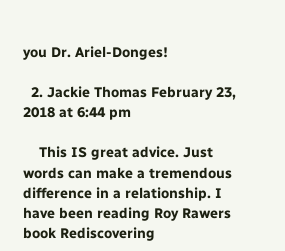you Dr. Ariel-Donges!

  2. Jackie Thomas February 23, 2018 at 6:44 pm

    This IS great advice. Just words can make a tremendous difference in a relationship. I have been reading Roy Rawers book Rediscovering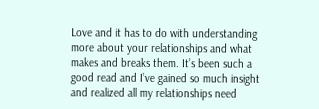Love and it has to do with understanding more about your relationships and what makes and breaks them. It’s been such a good read and I’ve gained so much insight and realized all my relationships need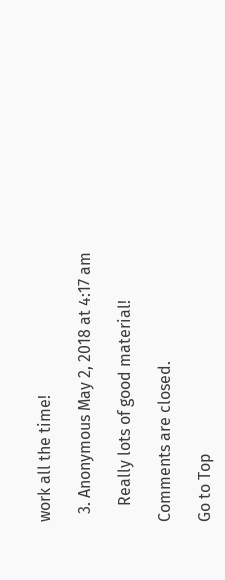work all the time!

  3. Anonymous May 2, 2018 at 4:17 am

    Really lots of good material!

Comments are closed.

Go to Top